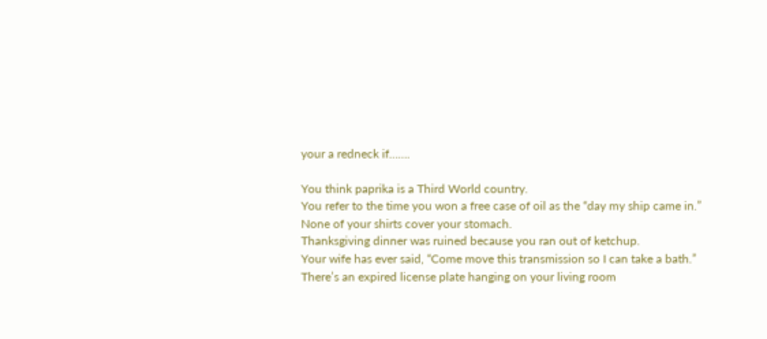your a redneck if…….

You think paprika is a Third World country.
You refer to the time you won a free case of oil as the “day my ship came in.”
None of your shirts cover your stomach.
Thanksgiving dinner was ruined because you ran out of ketchup.
Your wife has ever said, “Come move this transmission so I can take a bath.”
There’s an expired license plate hanging on your living room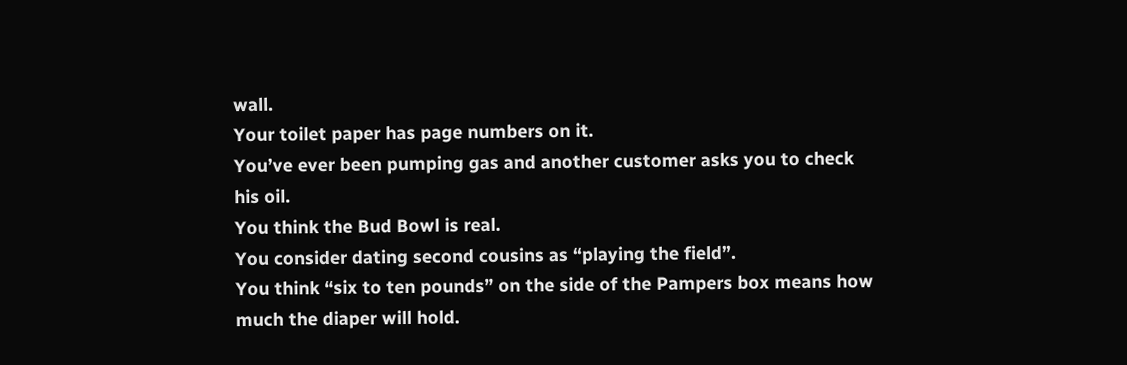wall.
Your toilet paper has page numbers on it.
You’ve ever been pumping gas and another customer asks you to check his oil.
You think the Bud Bowl is real.
You consider dating second cousins as “playing the field”.
You think “six to ten pounds” on the side of the Pampers box means how much the diaper will hold.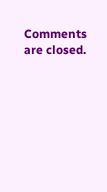Comments are closed.